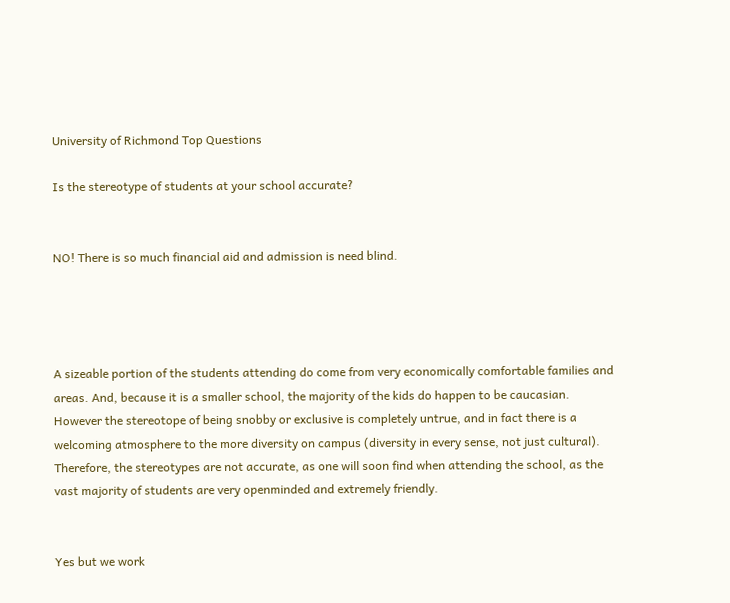University of Richmond Top Questions

Is the stereotype of students at your school accurate?


NO! There is so much financial aid and admission is need blind.




A sizeable portion of the students attending do come from very economically comfortable families and areas. And, because it is a smaller school, the majority of the kids do happen to be caucasian. However the stereotope of being snobby or exclusive is completely untrue, and in fact there is a welcoming atmosphere to the more diversity on campus (diversity in every sense, not just cultural). Therefore, the stereotypes are not accurate, as one will soon find when attending the school, as the vast majority of students are very openminded and extremely friendly.


Yes but we work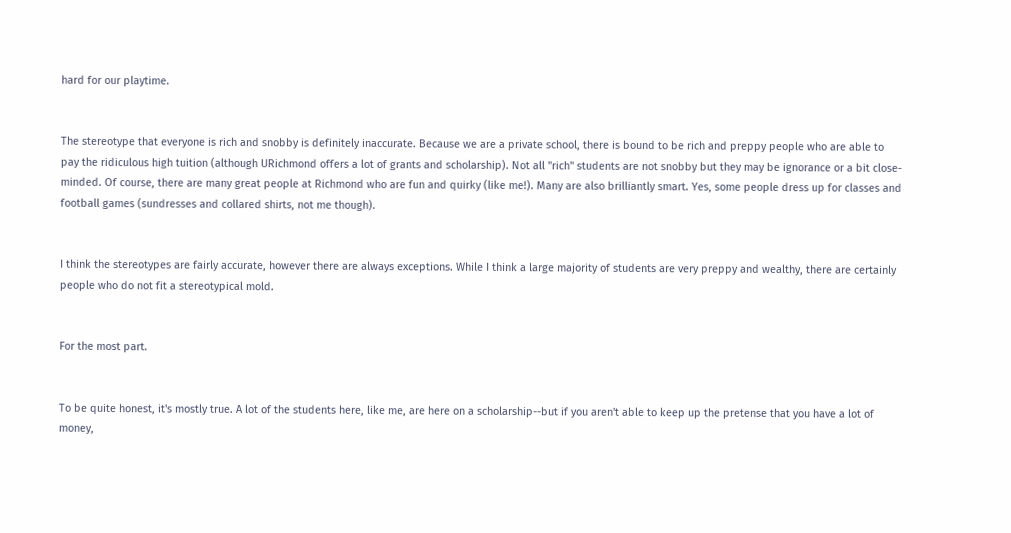hard for our playtime.


The stereotype that everyone is rich and snobby is definitely inaccurate. Because we are a private school, there is bound to be rich and preppy people who are able to pay the ridiculous high tuition (although URichmond offers a lot of grants and scholarship). Not all "rich" students are not snobby but they may be ignorance or a bit close-minded. Of course, there are many great people at Richmond who are fun and quirky (like me!). Many are also brilliantly smart. Yes, some people dress up for classes and football games (sundresses and collared shirts, not me though).


I think the stereotypes are fairly accurate, however there are always exceptions. While I think a large majority of students are very preppy and wealthy, there are certainly people who do not fit a stereotypical mold.


For the most part.


To be quite honest, it's mostly true. A lot of the students here, like me, are here on a scholarship--but if you aren't able to keep up the pretense that you have a lot of money,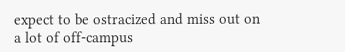expect to be ostracized and miss out on a lot of off-campus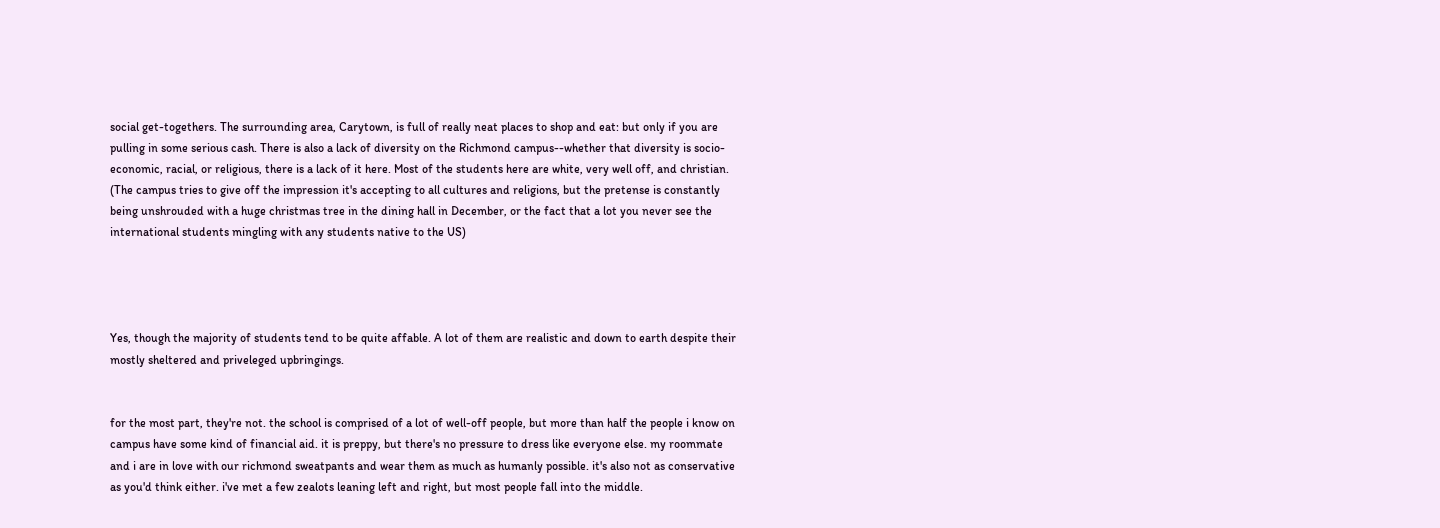social get-togethers. The surrounding area, Carytown, is full of really neat places to shop and eat: but only if you are pulling in some serious cash. There is also a lack of diversity on the Richmond campus--whether that diversity is socio-economic, racial, or religious, there is a lack of it here. Most of the students here are white, very well off, and christian. (The campus tries to give off the impression it's accepting to all cultures and religions, but the pretense is constantly being unshrouded with a huge christmas tree in the dining hall in December, or the fact that a lot you never see the international students mingling with any students native to the US)




Yes, though the majority of students tend to be quite affable. A lot of them are realistic and down to earth despite their mostly sheltered and priveleged upbringings.


for the most part, they're not. the school is comprised of a lot of well-off people, but more than half the people i know on campus have some kind of financial aid. it is preppy, but there's no pressure to dress like everyone else. my roommate and i are in love with our richmond sweatpants and wear them as much as humanly possible. it's also not as conservative as you'd think either. i've met a few zealots leaning left and right, but most people fall into the middle.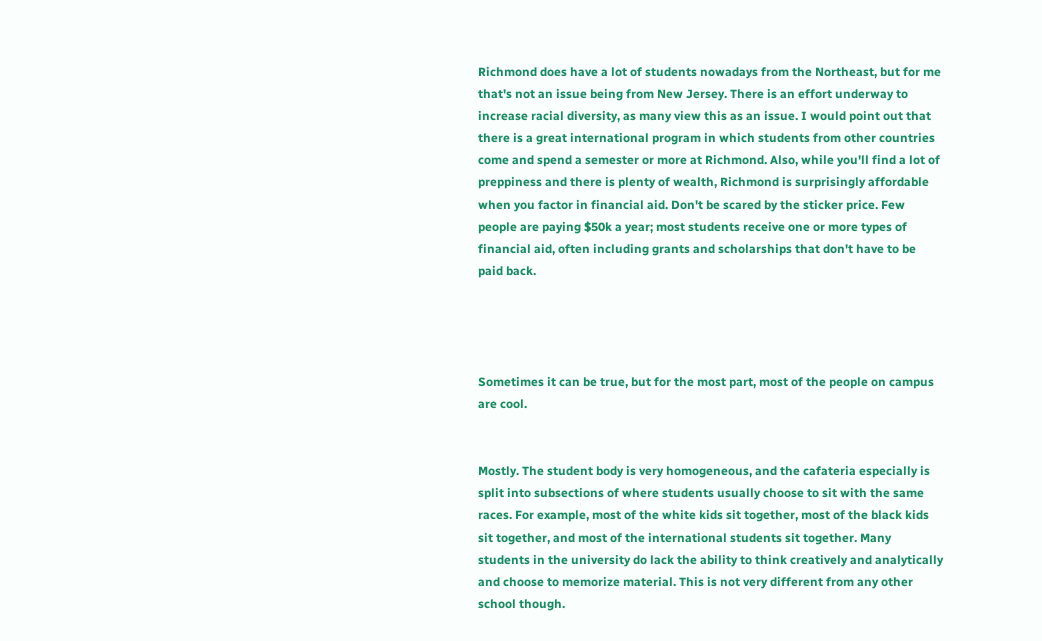Richmond does have a lot of students nowadays from the Northeast, but for me that's not an issue being from New Jersey. There is an effort underway to increase racial diversity, as many view this as an issue. I would point out that there is a great international program in which students from other countries come and spend a semester or more at Richmond. Also, while you'll find a lot of preppiness and there is plenty of wealth, Richmond is surprisingly affordable when you factor in financial aid. Don't be scared by the sticker price. Few people are paying $50k a year; most students receive one or more types of financial aid, often including grants and scholarships that don't have to be paid back.




Sometimes it can be true, but for the most part, most of the people on campus are cool.


Mostly. The student body is very homogeneous, and the cafateria especially is split into subsections of where students usually choose to sit with the same races. For example, most of the white kids sit together, most of the black kids sit together, and most of the international students sit together. Many students in the university do lack the ability to think creatively and analytically and choose to memorize material. This is not very different from any other school though.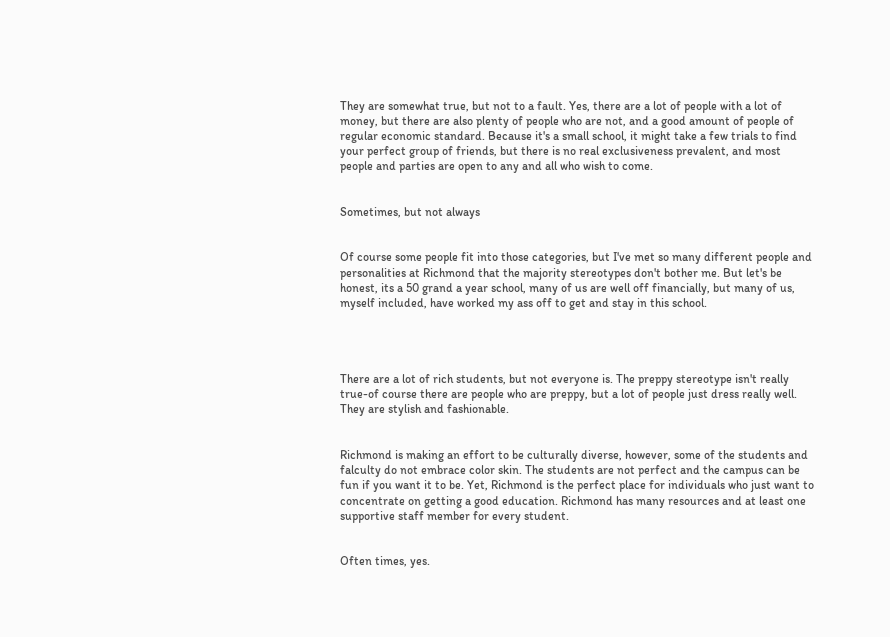They are somewhat true, but not to a fault. Yes, there are a lot of people with a lot of money, but there are also plenty of people who are not, and a good amount of people of regular economic standard. Because it's a small school, it might take a few trials to find your perfect group of friends, but there is no real exclusiveness prevalent, and most people and parties are open to any and all who wish to come.


Sometimes, but not always


Of course some people fit into those categories, but I've met so many different people and personalities at Richmond that the majority stereotypes don't bother me. But let's be honest, its a 50 grand a year school, many of us are well off financially, but many of us, myself included, have worked my ass off to get and stay in this school.




There are a lot of rich students, but not everyone is. The preppy stereotype isn't really true-of course there are people who are preppy, but a lot of people just dress really well. They are stylish and fashionable.


Richmond is making an effort to be culturally diverse, however, some of the students and falculty do not embrace color skin. The students are not perfect and the campus can be fun if you want it to be. Yet, Richmond is the perfect place for individuals who just want to concentrate on getting a good education. Richmond has many resources and at least one supportive staff member for every student.


Often times, yes.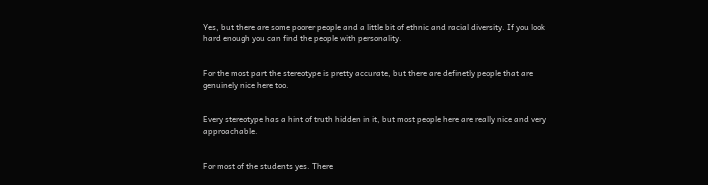Yes, but there are some poorer people and a little bit of ethnic and racial diversity. If you look hard enough you can find the people with personality.


For the most part the stereotype is pretty accurate, but there are definetly people that are genuinely nice here too.


Every stereotype has a hint of truth hidden in it, but most people here are really nice and very approachable.


For most of the students yes. There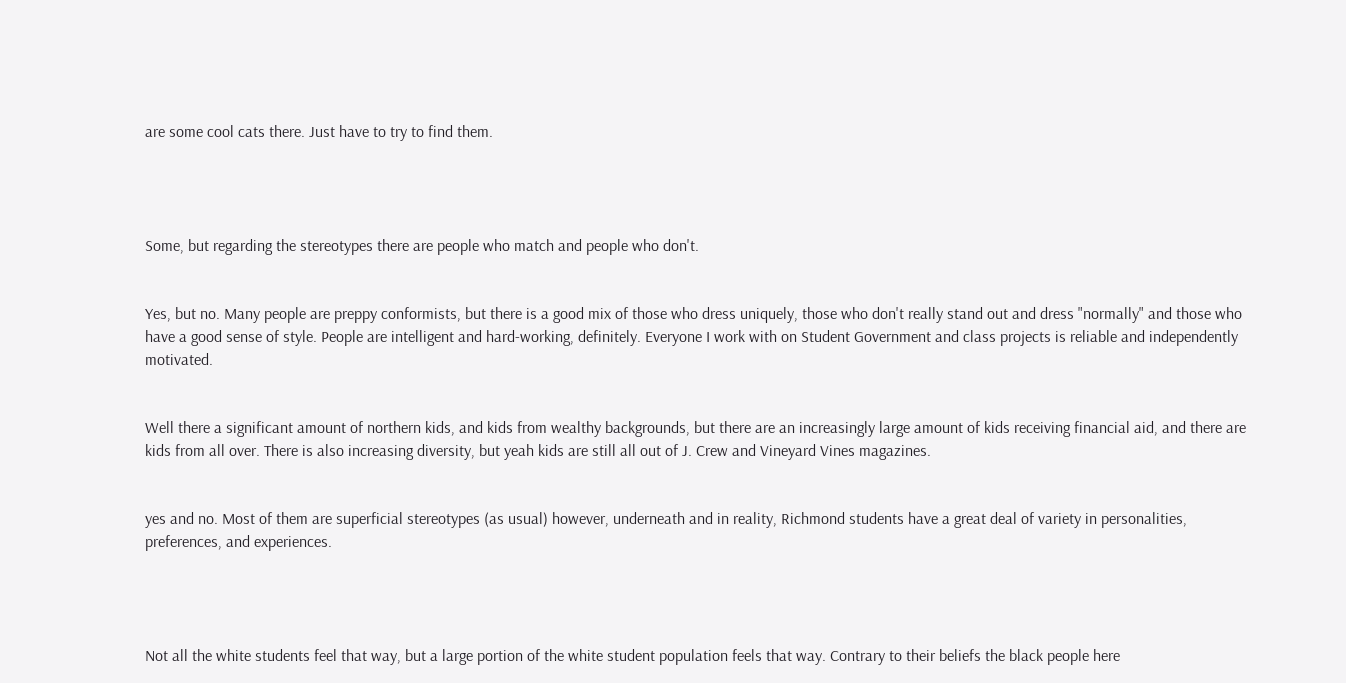are some cool cats there. Just have to try to find them.




Some, but regarding the stereotypes there are people who match and people who don't.


Yes, but no. Many people are preppy conformists, but there is a good mix of those who dress uniquely, those who don't really stand out and dress "normally" and those who have a good sense of style. People are intelligent and hard-working, definitely. Everyone I work with on Student Government and class projects is reliable and independently motivated.


Well there a significant amount of northern kids, and kids from wealthy backgrounds, but there are an increasingly large amount of kids receiving financial aid, and there are kids from all over. There is also increasing diversity, but yeah kids are still all out of J. Crew and Vineyard Vines magazines.


yes and no. Most of them are superficial stereotypes (as usual) however, underneath and in reality, Richmond students have a great deal of variety in personalities, preferences, and experiences.




Not all the white students feel that way, but a large portion of the white student population feels that way. Contrary to their beliefs the black people here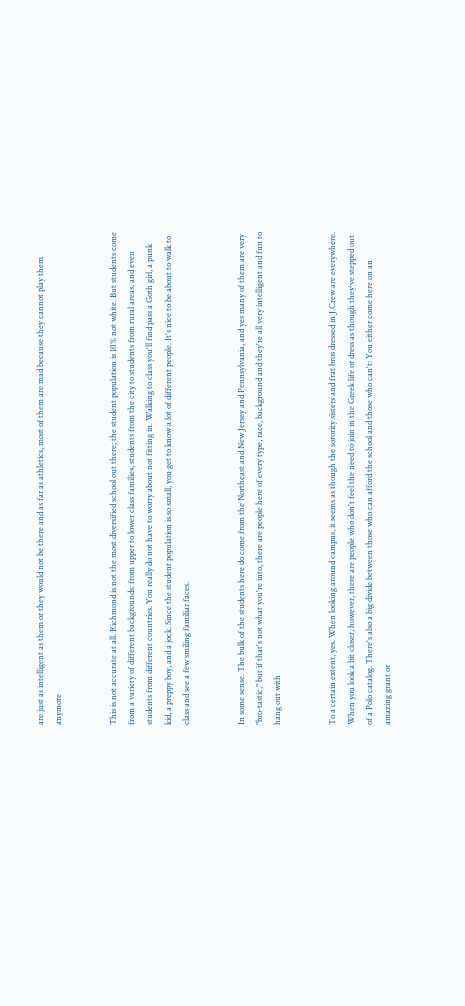are just as intelligent as them or they would not be there and as far as athletics, most of them are mad because they cannot play them anymore


This is not accurate at all. Richmond is not the most diversified school out there; the student population is 10% not white. But students come from a variety of different backgrounds: from upper to lower class families, students from the city to students from rural areas, and even students from different countries. You really do not have to worry about not fitting in. Walking to class you'll find pass a Goth girl, a punk kid, a preppy boy, and a jock. Since the student population is so small, you get to know a lot of different people. It's nice to be about to walk to class and see a few smiling familiar faces.


In some sense. The bulk of the students here do come from the Northeast and New Jersey and Pennsylvania, and yes many of them are very "bro-tastic," but if that's not what you're into, there are people here of every type, race, background and they're all very intelligent and fun to hang out with


To a certain extent, yes. When looking around campus, it seems as though the sorority sisters and frat bros dressed in J.Crew are everywhere. When you look a bit closer, however, there are people who don't feel the need to join in the Greek life or dress as though they've stepped out of a Polo catalog. There's also a big divide between those who can afford the school and those who can't: You either come here on an amazing grant or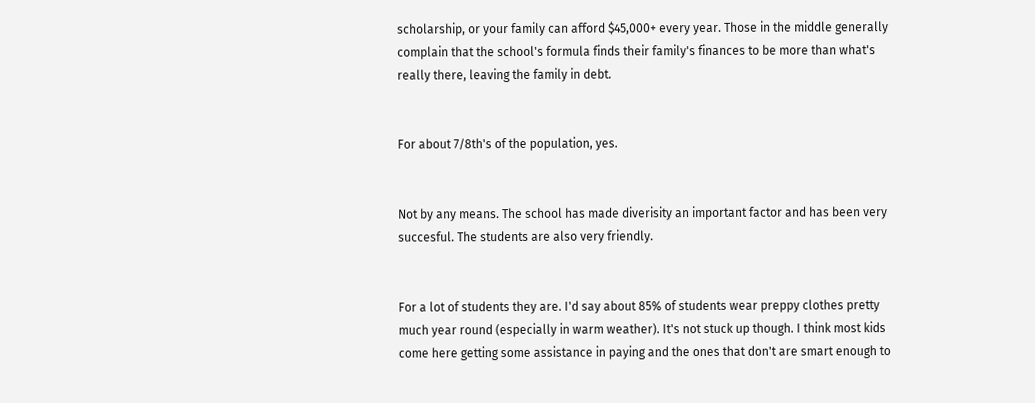scholarship, or your family can afford $45,000+ every year. Those in the middle generally complain that the school's formula finds their family's finances to be more than what's really there, leaving the family in debt.


For about 7/8th's of the population, yes.


Not by any means. The school has made diverisity an important factor and has been very succesful. The students are also very friendly.


For a lot of students they are. I'd say about 85% of students wear preppy clothes pretty much year round (especially in warm weather). It's not stuck up though. I think most kids come here getting some assistance in paying and the ones that don't are smart enough to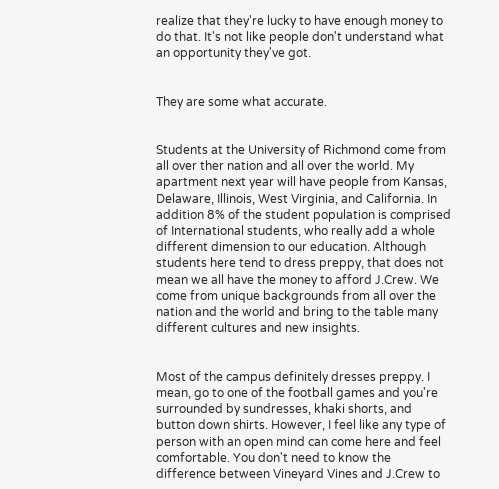realize that they're lucky to have enough money to do that. It's not like people don't understand what an opportunity they've got.


They are some what accurate.


Students at the University of Richmond come from all over ther nation and all over the world. My apartment next year will have people from Kansas, Delaware, Illinois, West Virginia, and California. In addition 8% of the student population is comprised of International students, who really add a whole different dimension to our education. Although students here tend to dress preppy, that does not mean we all have the money to afford J.Crew. We come from unique backgrounds from all over the nation and the world and bring to the table many different cultures and new insights.


Most of the campus definitely dresses preppy. I mean, go to one of the football games and you're surrounded by sundresses, khaki shorts, and button down shirts. However, I feel like any type of person with an open mind can come here and feel comfortable. You don't need to know the difference between Vineyard Vines and J.Crew to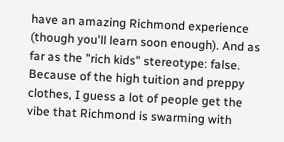have an amazing Richmond experience (though you'll learn soon enough). And as far as the "rich kids" stereotype: false. Because of the high tuition and preppy clothes, I guess a lot of people get the vibe that Richmond is swarming with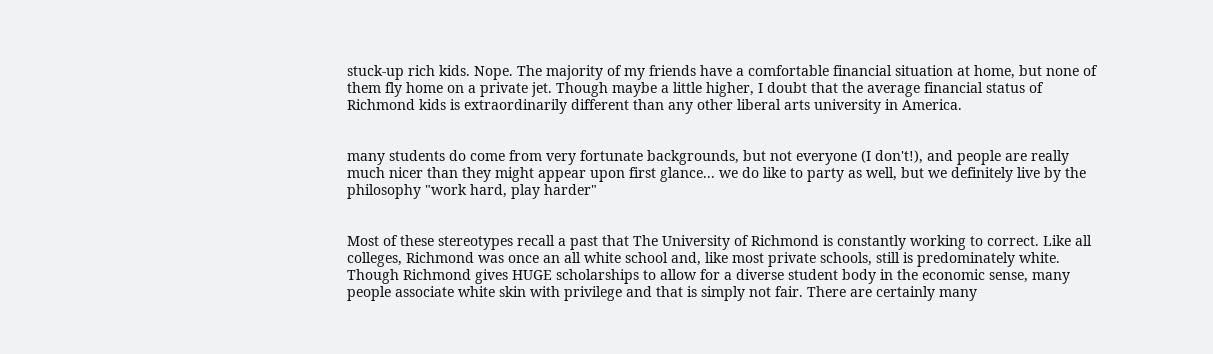stuck-up rich kids. Nope. The majority of my friends have a comfortable financial situation at home, but none of them fly home on a private jet. Though maybe a little higher, I doubt that the average financial status of Richmond kids is extraordinarily different than any other liberal arts university in America.


many students do come from very fortunate backgrounds, but not everyone (I don't!), and people are really much nicer than they might appear upon first glance... we do like to party as well, but we definitely live by the philosophy "work hard, play harder"


Most of these stereotypes recall a past that The University of Richmond is constantly working to correct. Like all colleges, Richmond was once an all white school and, like most private schools, still is predominately white. Though Richmond gives HUGE scholarships to allow for a diverse student body in the economic sense, many people associate white skin with privilege and that is simply not fair. There are certainly many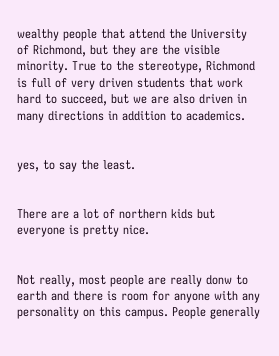wealthy people that attend the University of Richmond, but they are the visible minority. True to the stereotype, Richmond is full of very driven students that work hard to succeed, but we are also driven in many directions in addition to academics.


yes, to say the least.


There are a lot of northern kids but everyone is pretty nice.


Not really, most people are really donw to earth and there is room for anyone with any personality on this campus. People generally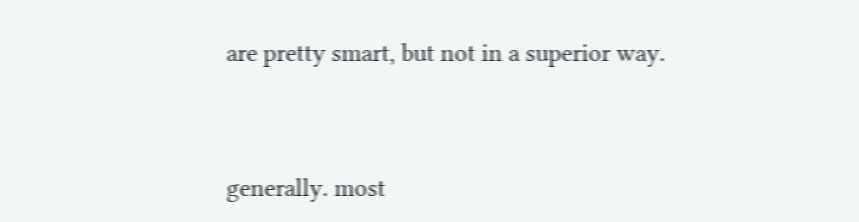are pretty smart, but not in a superior way.


generally. most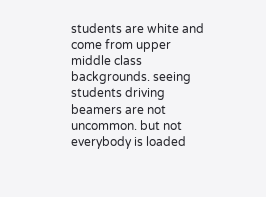students are white and come from upper middle class backgrounds. seeing students driving beamers are not uncommon. but not everybody is loaded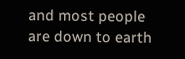and most people are down to earth